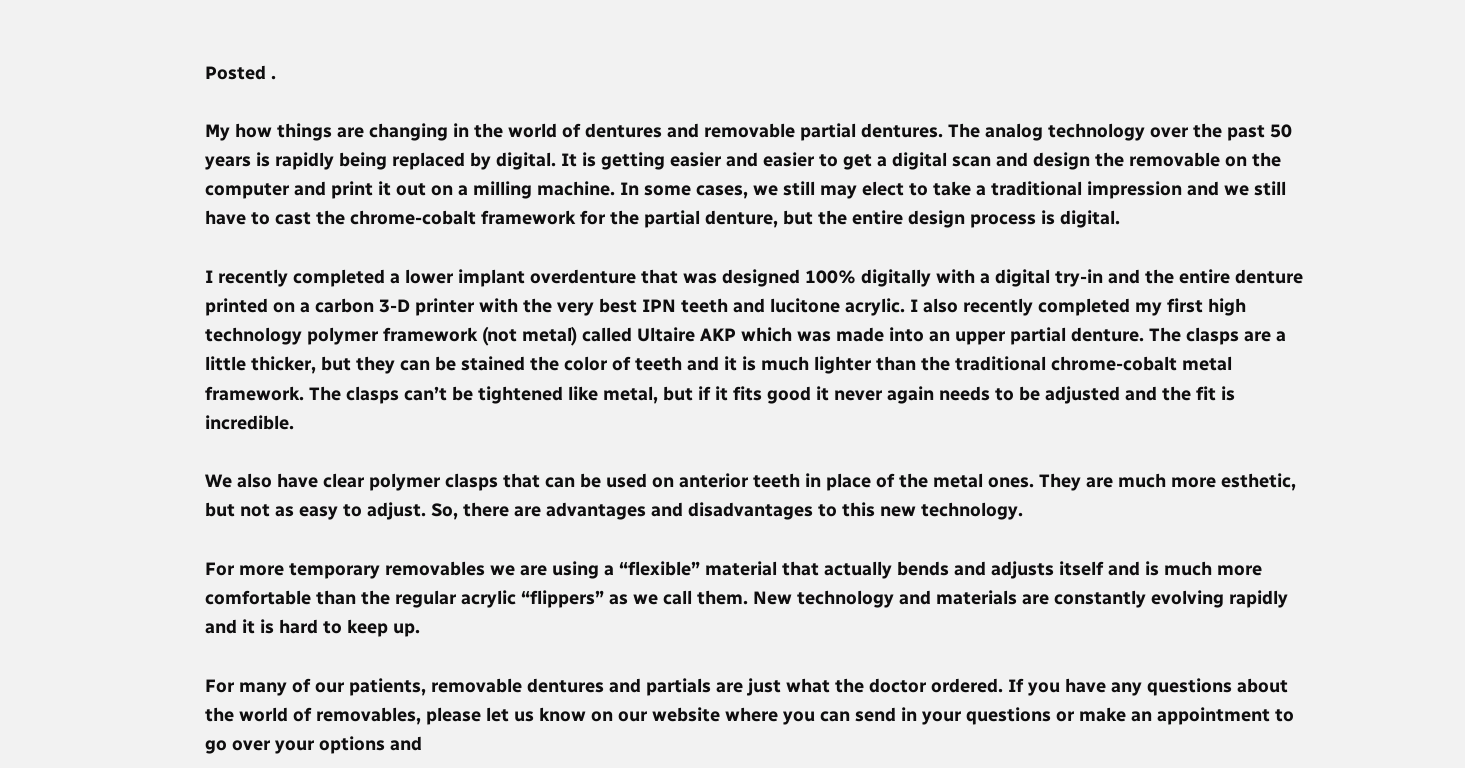Posted .

My how things are changing in the world of dentures and removable partial dentures. The analog technology over the past 50 years is rapidly being replaced by digital. It is getting easier and easier to get a digital scan and design the removable on the computer and print it out on a milling machine. In some cases, we still may elect to take a traditional impression and we still have to cast the chrome-cobalt framework for the partial denture, but the entire design process is digital.

I recently completed a lower implant overdenture that was designed 100% digitally with a digital try-in and the entire denture printed on a carbon 3-D printer with the very best IPN teeth and lucitone acrylic. I also recently completed my first high technology polymer framework (not metal) called Ultaire AKP which was made into an upper partial denture. The clasps are a little thicker, but they can be stained the color of teeth and it is much lighter than the traditional chrome-cobalt metal framework. The clasps can’t be tightened like metal, but if it fits good it never again needs to be adjusted and the fit is incredible.

We also have clear polymer clasps that can be used on anterior teeth in place of the metal ones. They are much more esthetic, but not as easy to adjust. So, there are advantages and disadvantages to this new technology.

For more temporary removables we are using a “flexible” material that actually bends and adjusts itself and is much more comfortable than the regular acrylic “flippers” as we call them. New technology and materials are constantly evolving rapidly and it is hard to keep up.

For many of our patients, removable dentures and partials are just what the doctor ordered. If you have any questions about the world of removables, please let us know on our website where you can send in your questions or make an appointment to go over your options and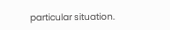particular situation.